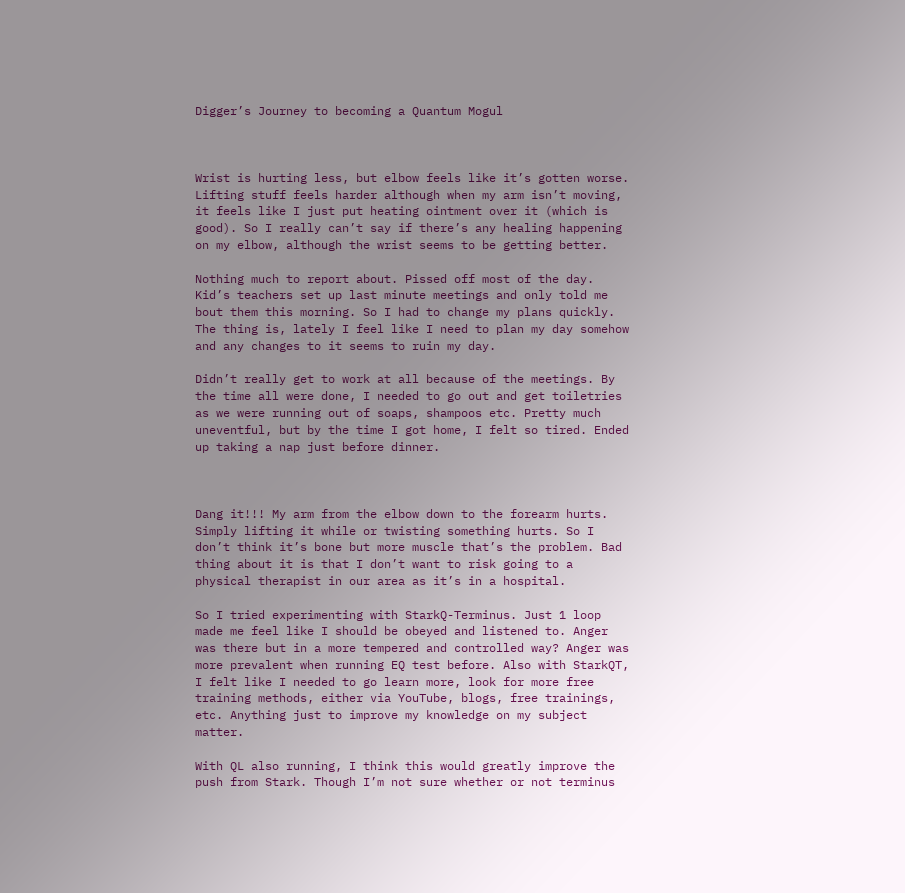Digger’s Journey to becoming a Quantum Mogul



Wrist is hurting less, but elbow feels like it’s gotten worse. Lifting stuff feels harder although when my arm isn’t moving, it feels like I just put heating ointment over it (which is good). So I really can’t say if there’s any healing happening on my elbow, although the wrist seems to be getting better.

Nothing much to report about. Pissed off most of the day. Kid’s teachers set up last minute meetings and only told me bout them this morning. So I had to change my plans quickly. The thing is, lately I feel like I need to plan my day somehow and any changes to it seems to ruin my day.

Didn’t really get to work at all because of the meetings. By the time all were done, I needed to go out and get toiletries as we were running out of soaps, shampoos etc. Pretty much uneventful, but by the time I got home, I felt so tired. Ended up taking a nap just before dinner.



Dang it!!! My arm from the elbow down to the forearm hurts. Simply lifting it while or twisting something hurts. So I don’t think it’s bone but more muscle that’s the problem. Bad thing about it is that I don’t want to risk going to a physical therapist in our area as it’s in a hospital.

So I tried experimenting with StarkQ-Terminus. Just 1 loop made me feel like I should be obeyed and listened to. Anger was there but in a more tempered and controlled way? Anger was more prevalent when running EQ test before. Also with StarkQT, I felt like I needed to go learn more, look for more free training methods, either via YouTube, blogs, free trainings, etc. Anything just to improve my knowledge on my subject matter.

With QL also running, I think this would greatly improve the push from Stark. Though I’m not sure whether or not terminus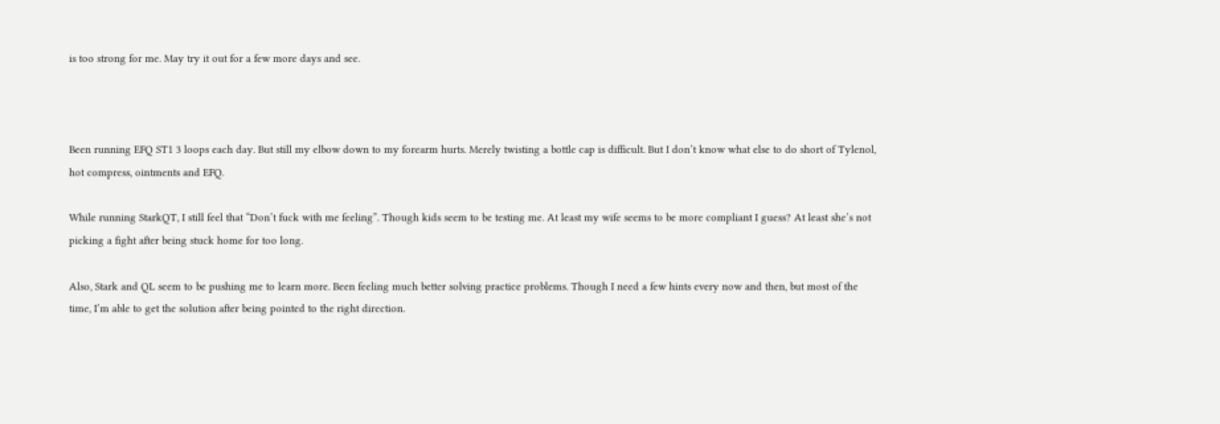is too strong for me. May try it out for a few more days and see.



Been running EFQ ST1 3 loops each day. But still my elbow down to my forearm hurts. Merely twisting a bottle cap is difficult. But I don’t know what else to do short of Tylenol, hot compress, ointments and EFQ.

While running StarkQT, I still feel that “Don’t fuck with me feeling”. Though kids seem to be testing me. At least my wife seems to be more compliant I guess? At least she’s not picking a fight after being stuck home for too long.

Also, Stark and QL seem to be pushing me to learn more. Been feeling much better solving practice problems. Though I need a few hints every now and then, but most of the time, I’m able to get the solution after being pointed to the right direction.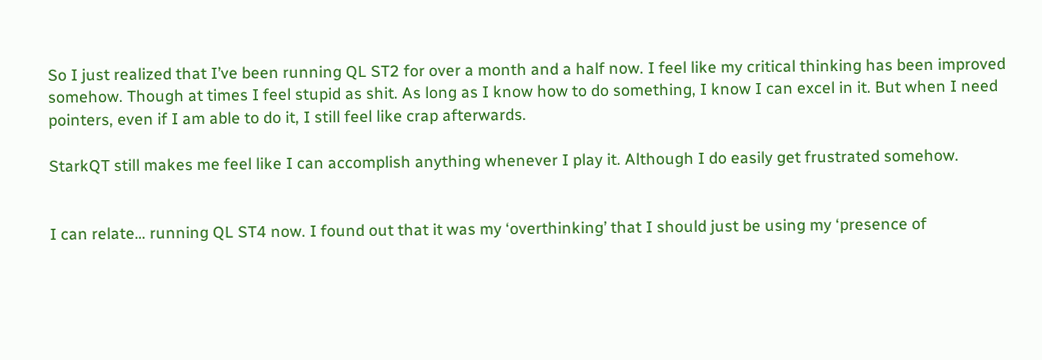So I just realized that I’ve been running QL ST2 for over a month and a half now. I feel like my critical thinking has been improved somehow. Though at times I feel stupid as shit. As long as I know how to do something, I know I can excel in it. But when I need pointers, even if I am able to do it, I still feel like crap afterwards.

StarkQT still makes me feel like I can accomplish anything whenever I play it. Although I do easily get frustrated somehow.


I can relate… running QL ST4 now. I found out that it was my ‘overthinking’ that I should just be using my ‘presence of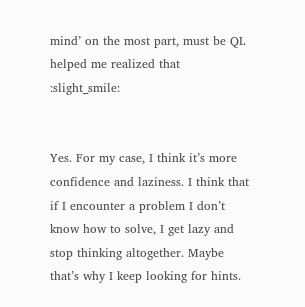mind’ on the most part, must be QL helped me realized that :slight_smile:


Yes. For my case, I think it’s more confidence and laziness. I think that if I encounter a problem I don’t know how to solve, I get lazy and stop thinking altogether. Maybe that’s why I keep looking for hints.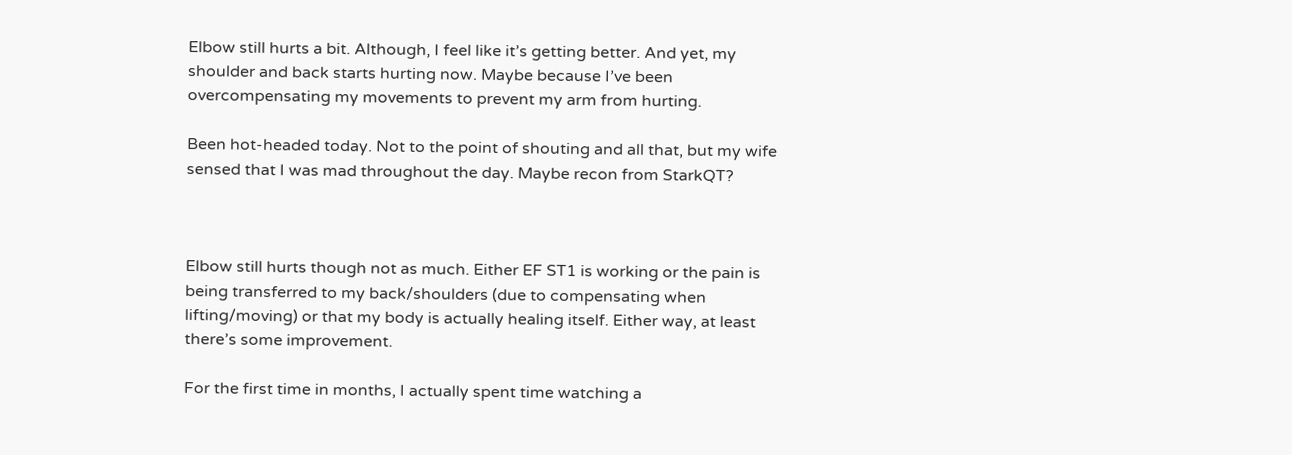Elbow still hurts a bit. Although, I feel like it’s getting better. And yet, my shoulder and back starts hurting now. Maybe because I’ve been overcompensating my movements to prevent my arm from hurting.

Been hot-headed today. Not to the point of shouting and all that, but my wife sensed that I was mad throughout the day. Maybe recon from StarkQT?



Elbow still hurts though not as much. Either EF ST1 is working or the pain is being transferred to my back/shoulders (due to compensating when lifting/moving) or that my body is actually healing itself. Either way, at least there’s some improvement.

For the first time in months, I actually spent time watching a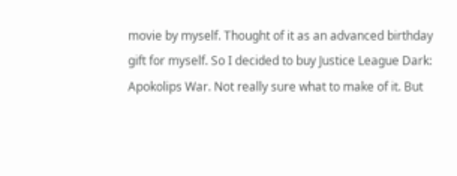movie by myself. Thought of it as an advanced birthday gift for myself. So I decided to buy Justice League Dark: Apokolips War. Not really sure what to make of it. But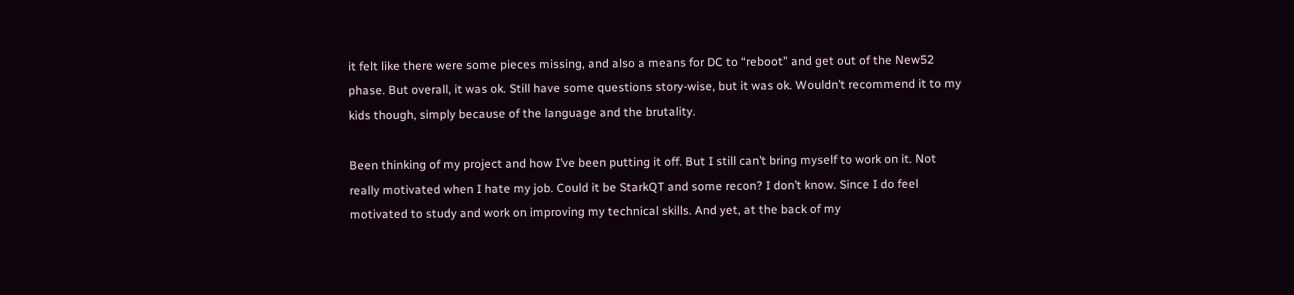it felt like there were some pieces missing, and also a means for DC to “reboot” and get out of the New52 phase. But overall, it was ok. Still have some questions story-wise, but it was ok. Wouldn’t recommend it to my kids though, simply because of the language and the brutality.

Been thinking of my project and how I’ve been putting it off. But I still can’t bring myself to work on it. Not really motivated when I hate my job. Could it be StarkQT and some recon? I don’t know. Since I do feel motivated to study and work on improving my technical skills. And yet, at the back of my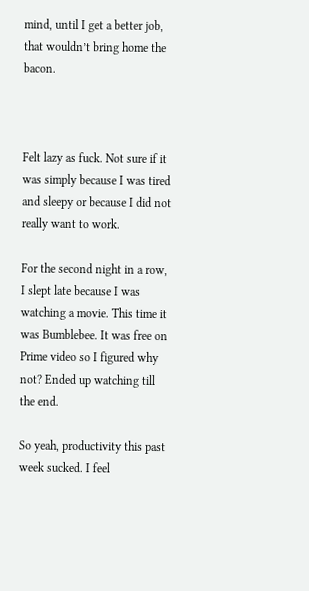mind, until I get a better job, that wouldn’t bring home the bacon.



Felt lazy as fuck. Not sure if it was simply because I was tired and sleepy or because I did not really want to work.

For the second night in a row, I slept late because I was watching a movie. This time it was Bumblebee. It was free on Prime video so I figured why not? Ended up watching till the end.

So yeah, productivity this past week sucked. I feel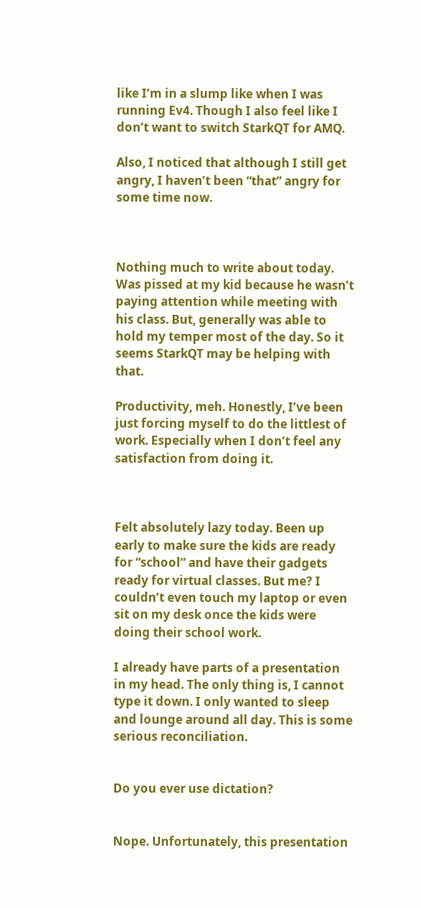like I’m in a slump like when I was running Ev4. Though I also feel like I don’t want to switch StarkQT for AMQ.

Also, I noticed that although I still get angry, I haven’t been “that” angry for some time now.



Nothing much to write about today. Was pissed at my kid because he wasn’t paying attention while meeting with his class. But, generally was able to hold my temper most of the day. So it seems StarkQT may be helping with that.

Productivity, meh. Honestly, I’ve been just forcing myself to do the littlest of work. Especially when I don’t feel any satisfaction from doing it.



Felt absolutely lazy today. Been up early to make sure the kids are ready for “school” and have their gadgets ready for virtual classes. But me? I couldn’t even touch my laptop or even sit on my desk once the kids were doing their school work.

I already have parts of a presentation in my head. The only thing is, I cannot type it down. I only wanted to sleep and lounge around all day. This is some serious reconciliation.


Do you ever use dictation?


Nope. Unfortunately, this presentation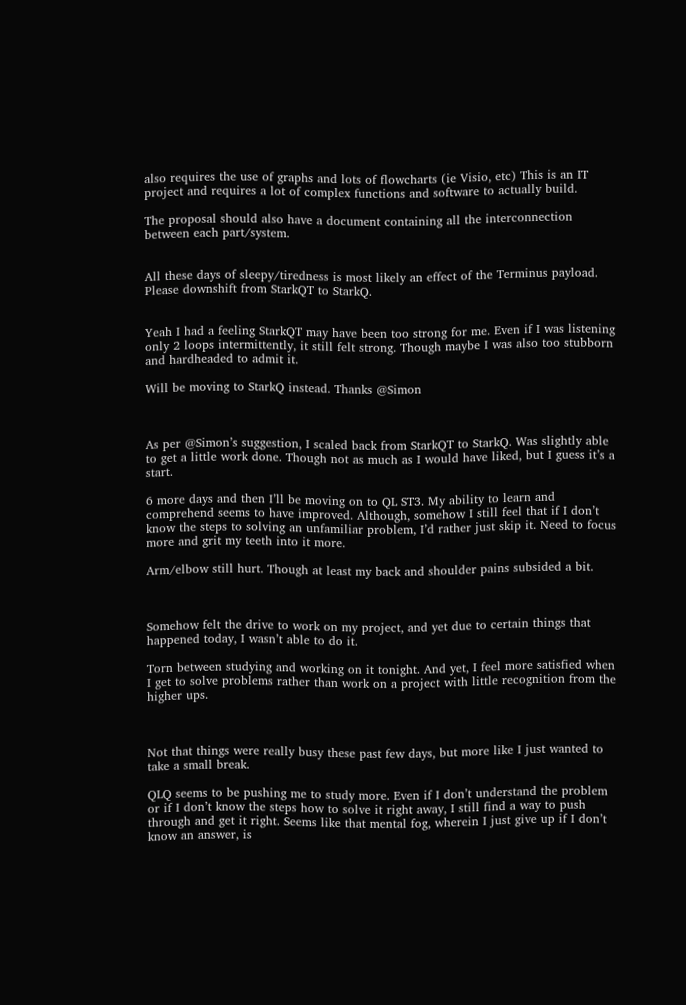also requires the use of graphs and lots of flowcharts (ie Visio, etc) This is an IT project and requires a lot of complex functions and software to actually build.

The proposal should also have a document containing all the interconnection between each part/system.


All these days of sleepy/tiredness is most likely an effect of the Terminus payload.
Please downshift from StarkQT to StarkQ.


Yeah I had a feeling StarkQT may have been too strong for me. Even if I was listening only 2 loops intermittently, it still felt strong. Though maybe I was also too stubborn and hardheaded to admit it.

Will be moving to StarkQ instead. Thanks @Simon



As per @Simon’s suggestion, I scaled back from StarkQT to StarkQ. Was slightly able to get a little work done. Though not as much as I would have liked, but I guess it’s a start.

6 more days and then I’ll be moving on to QL ST3. My ability to learn and comprehend seems to have improved. Although, somehow I still feel that if I don’t know the steps to solving an unfamiliar problem, I’d rather just skip it. Need to focus more and grit my teeth into it more.

Arm/elbow still hurt. Though at least my back and shoulder pains subsided a bit.



Somehow felt the drive to work on my project, and yet due to certain things that happened today, I wasn’t able to do it.

Torn between studying and working on it tonight. And yet, I feel more satisfied when I get to solve problems rather than work on a project with little recognition from the higher ups.



Not that things were really busy these past few days, but more like I just wanted to take a small break.

QLQ seems to be pushing me to study more. Even if I don’t understand the problem or if I don’t know the steps how to solve it right away, I still find a way to push through and get it right. Seems like that mental fog, wherein I just give up if I don’t know an answer, is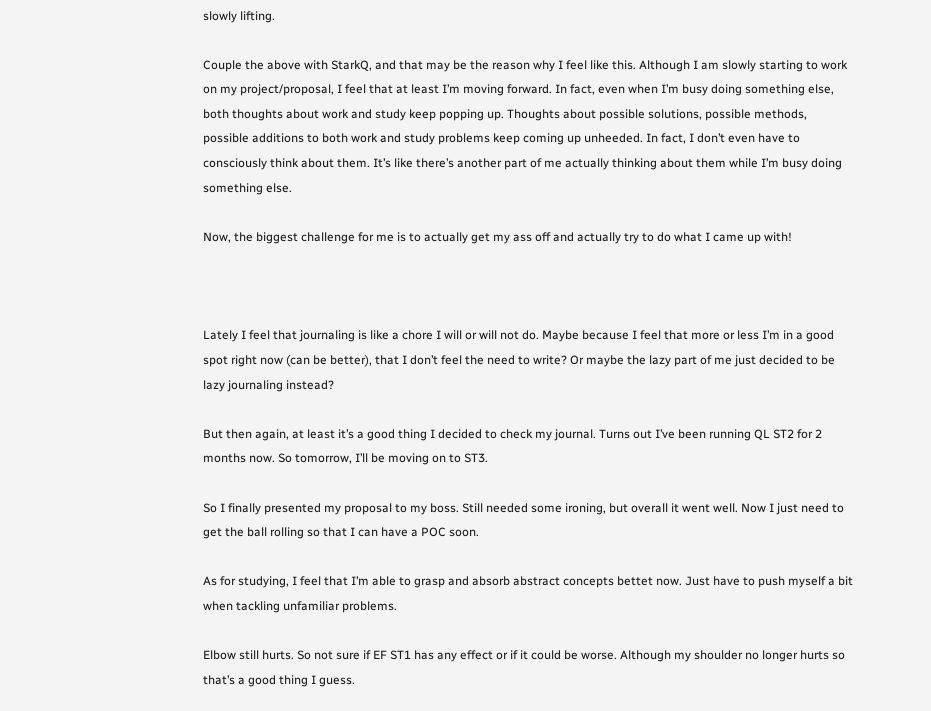slowly lifting.

Couple the above with StarkQ, and that may be the reason why I feel like this. Although I am slowly starting to work on my project/proposal, I feel that at least I’m moving forward. In fact, even when I’m busy doing something else, both thoughts about work and study keep popping up. Thoughts about possible solutions, possible methods, possible additions to both work and study problems keep coming up unheeded. In fact, I don’t even have to consciously think about them. It’s like there’s another part of me actually thinking about them while I’m busy doing something else.

Now, the biggest challenge for me is to actually get my ass off and actually try to do what I came up with!



Lately I feel that journaling is like a chore I will or will not do. Maybe because I feel that more or less I’m in a good spot right now (can be better), that I don’t feel the need to write? Or maybe the lazy part of me just decided to be lazy journaling instead?

But then again, at least it’s a good thing I decided to check my journal. Turns out I’ve been running QL ST2 for 2 months now. So tomorrow, I’ll be moving on to ST3.

So I finally presented my proposal to my boss. Still needed some ironing, but overall it went well. Now I just need to get the ball rolling so that I can have a POC soon.

As for studying, I feel that I’m able to grasp and absorb abstract concepts bettet now. Just have to push myself a bit when tackling unfamiliar problems.

Elbow still hurts. So not sure if EF ST1 has any effect or if it could be worse. Although my shoulder no longer hurts so that’s a good thing I guess.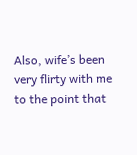Also, wife’s been very flirty with me to the point that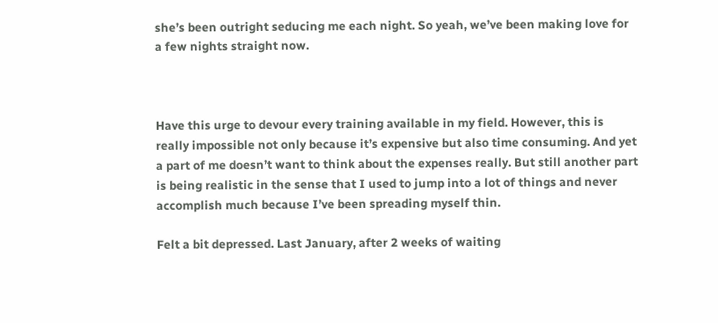she’s been outright seducing me each night. So yeah, we’ve been making love for a few nights straight now.



Have this urge to devour every training available in my field. However, this is really impossible not only because it’s expensive but also time consuming. And yet a part of me doesn’t want to think about the expenses really. But still another part is being realistic in the sense that I used to jump into a lot of things and never accomplish much because I’ve been spreading myself thin.

Felt a bit depressed. Last January, after 2 weeks of waiting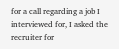for a call regarding a job I interviewed for, I asked the recruiter for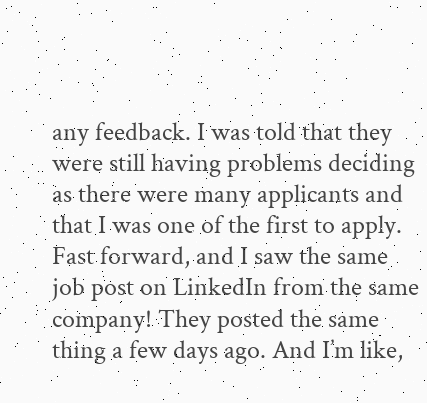any feedback. I was told that they were still having problems deciding as there were many applicants and that I was one of the first to apply. Fast forward, and I saw the same job post on LinkedIn from the same company! They posted the same thing a few days ago. And I’m like,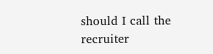should I call the recruiter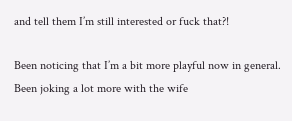and tell them I’m still interested or fuck that?!

Been noticing that I’m a bit more playful now in general. Been joking a lot more with the wife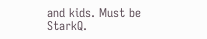and kids. Must be StarkQ.